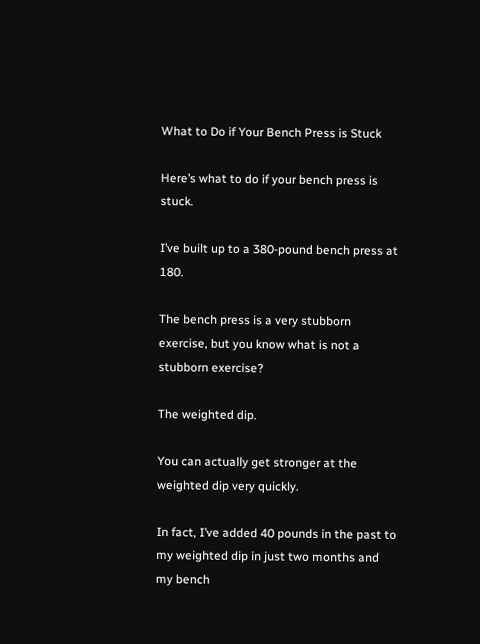What to Do if Your Bench Press is Stuck

Here’s what to do if your bench press is stuck.

I’ve built up to a 380-pound bench press at 180.

The bench press is a very stubborn exercise, but you know what is not a stubborn exercise?

The weighted dip.

You can actually get stronger at the weighted dip very quickly.

In fact, I’ve added 40 pounds in the past to my weighted dip in just two months and my bench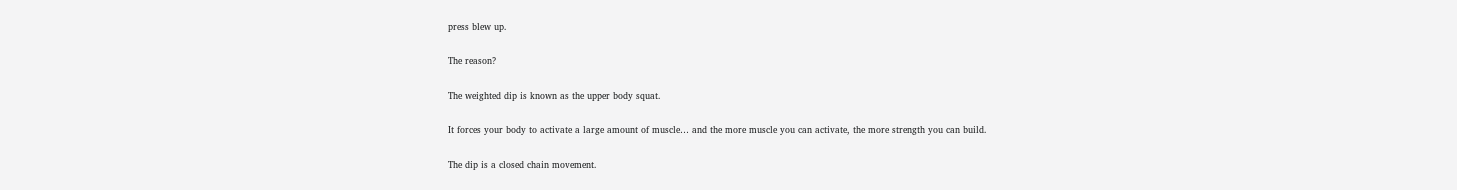press blew up.

The reason?

The weighted dip is known as the upper body squat.

It forces your body to activate a large amount of muscle… and the more muscle you can activate, the more strength you can build.

The dip is a closed chain movement.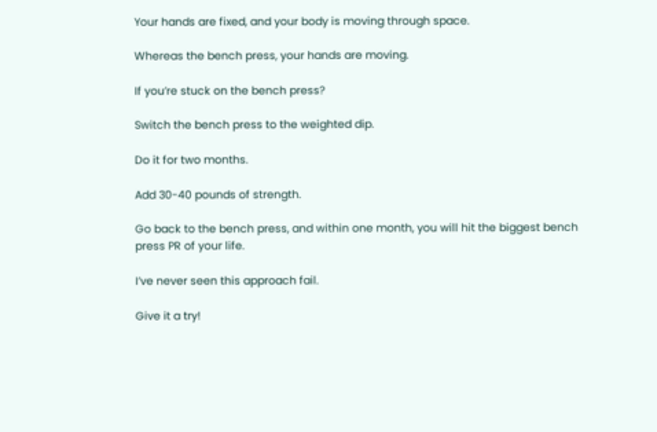Your hands are fixed, and your body is moving through space.

Whereas the bench press, your hands are moving.

If you’re stuck on the bench press?

Switch the bench press to the weighted dip.

Do it for two months.

Add 30-40 pounds of strength.

Go back to the bench press, and within one month, you will hit the biggest bench press PR of your life.

I’ve never seen this approach fail.

Give it a try!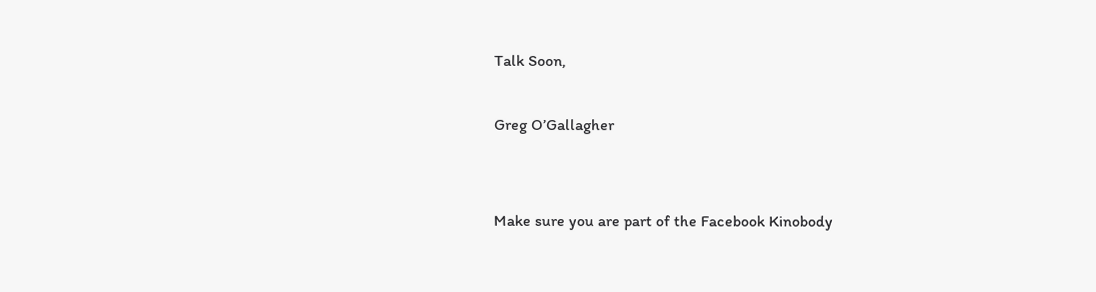Talk Soon,

Greg O’Gallagher


Make sure you are part of the Facebook Kinobody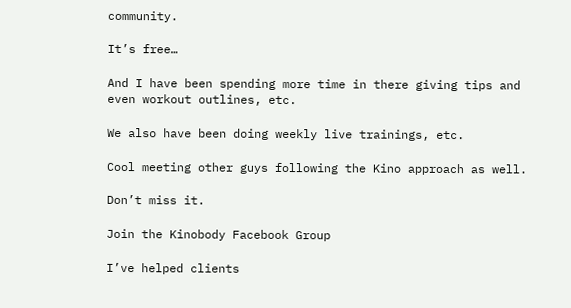community.

It’s free…

And I have been spending more time in there giving tips and even workout outlines, etc.

We also have been doing weekly live trainings, etc.

Cool meeting other guys following the Kino approach as well.

Don’t miss it.

Join the Kinobody Facebook Group

I’ve helped clients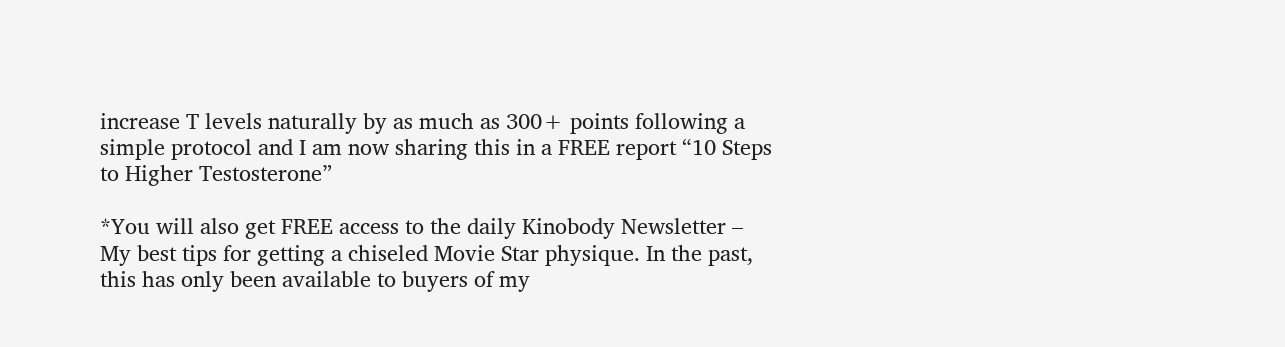increase T levels naturally by as much as 300+ points following a simple protocol and I am now sharing this in a FREE report “10 Steps to Higher Testosterone”

*You will also get FREE access to the daily Kinobody Newsletter – My best tips for getting a chiseled Movie Star physique. In the past, this has only been available to buyers of my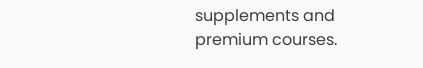supplements and premium courses.